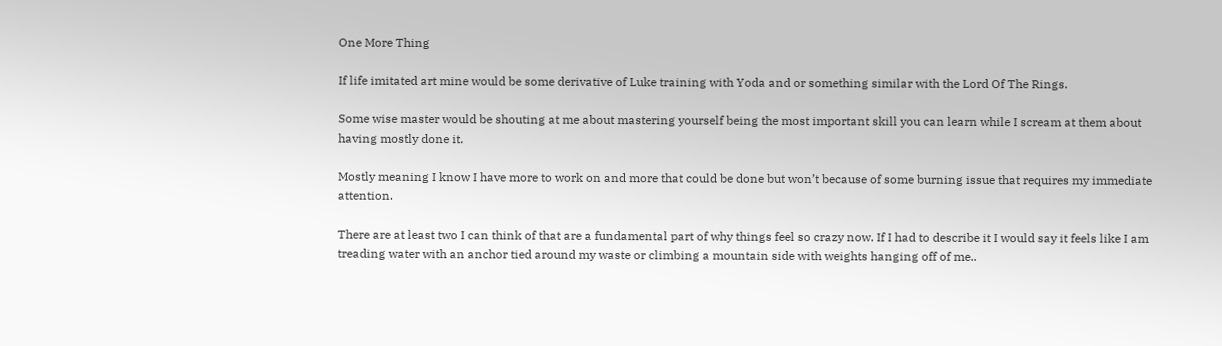One More Thing

If life imitated art mine would be some derivative of Luke training with Yoda and or something similar with the Lord Of The Rings.

Some wise master would be shouting at me about mastering yourself being the most important skill you can learn while I scream at them about having mostly done it.

Mostly meaning I know I have more to work on and more that could be done but won’t because of some burning issue that requires my immediate attention.

There are at least two I can think of that are a fundamental part of why things feel so crazy now. If I had to describe it I would say it feels like I am treading water with an anchor tied around my waste or climbing a mountain side with weights hanging off of me..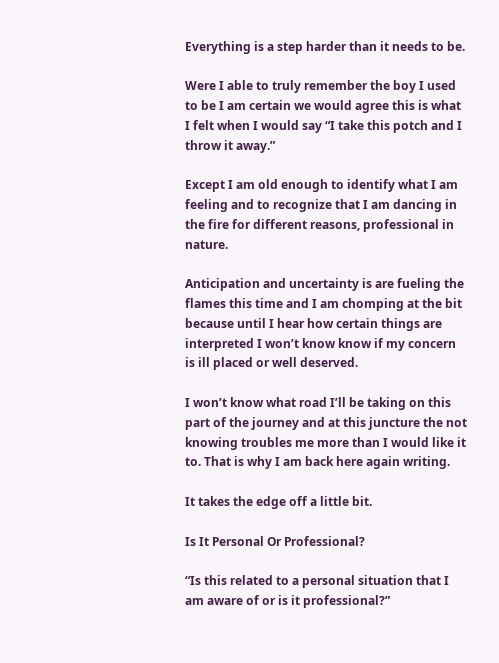Everything is a step harder than it needs to be.

Were I able to truly remember the boy I used to be I am certain we would agree this is what I felt when I would say “I take this potch and I throw it away.”

Except I am old enough to identify what I am feeling and to recognize that I am dancing in the fire for different reasons, professional in nature.

Anticipation and uncertainty is are fueling the flames this time and I am chomping at the bit because until I hear how certain things are interpreted I won’t know know if my concern is ill placed or well deserved.

I won’t know what road I’ll be taking on this part of the journey and at this juncture the not knowing troubles me more than I would like it to. That is why I am back here again writing.

It takes the edge off a little bit.

Is It Personal Or Professional?

“Is this related to a personal situation that I am aware of or is it professional?”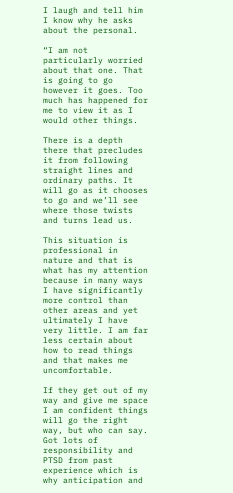I laugh and tell him I know why he asks about the personal.

“I am not particularly worried about that one. That is going to go however it goes. Too much has happened for me to view it as I would other things.

There is a depth there that precludes it from following straight lines and ordinary paths. It will go as it chooses to go and we’ll see where those twists and turns lead us.

This situation is professional in nature and that is what has my attention because in many ways I have significantly more control than other areas and yet ultimately I have very little. I am far less certain about how to read things and that makes me uncomfortable.

If they get out of my way and give me space I am confident things will go the right way, but who can say. Got lots of responsibility and PTSD from past experience which is why anticipation and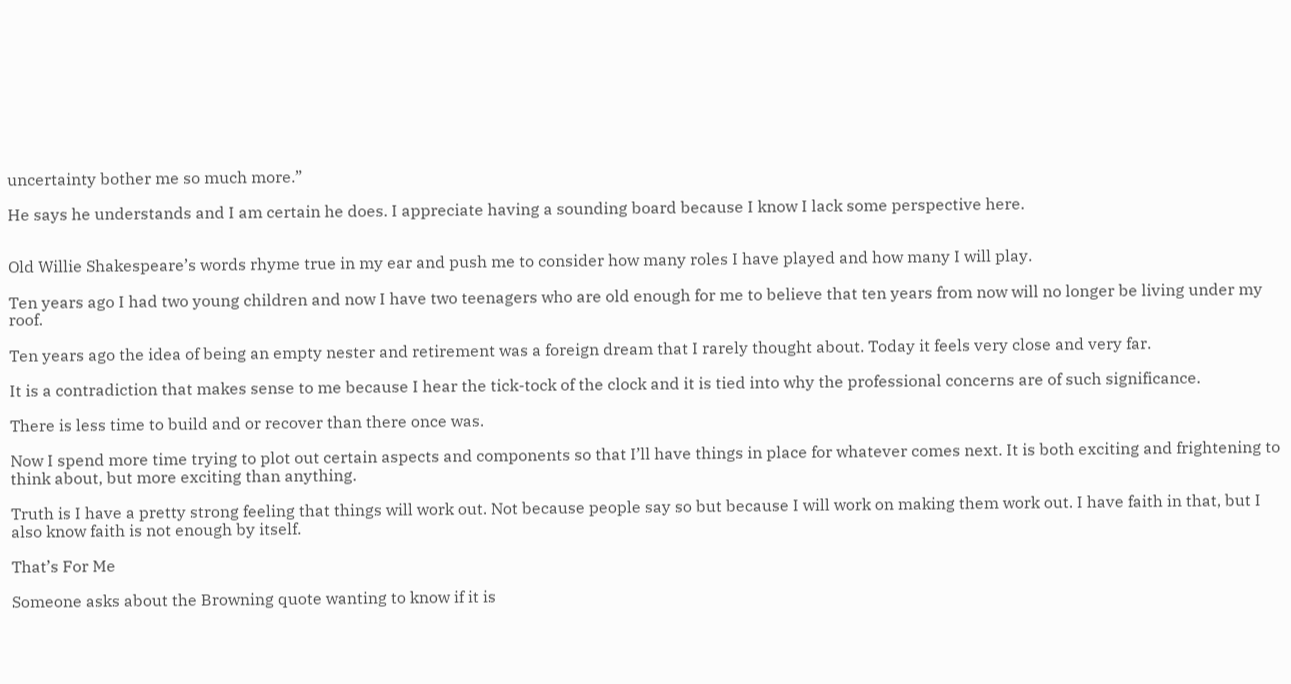uncertainty bother me so much more.”

He says he understands and I am certain he does. I appreciate having a sounding board because I know I lack some perspective here.


Old Willie Shakespeare’s words rhyme true in my ear and push me to consider how many roles I have played and how many I will play.

Ten years ago I had two young children and now I have two teenagers who are old enough for me to believe that ten years from now will no longer be living under my roof.

Ten years ago the idea of being an empty nester and retirement was a foreign dream that I rarely thought about. Today it feels very close and very far.

It is a contradiction that makes sense to me because I hear the tick-tock of the clock and it is tied into why the professional concerns are of such significance.

There is less time to build and or recover than there once was.

Now I spend more time trying to plot out certain aspects and components so that I’ll have things in place for whatever comes next. It is both exciting and frightening to think about, but more exciting than anything.

Truth is I have a pretty strong feeling that things will work out. Not because people say so but because I will work on making them work out. I have faith in that, but I also know faith is not enough by itself.

That’s For Me

Someone asks about the Browning quote wanting to know if it is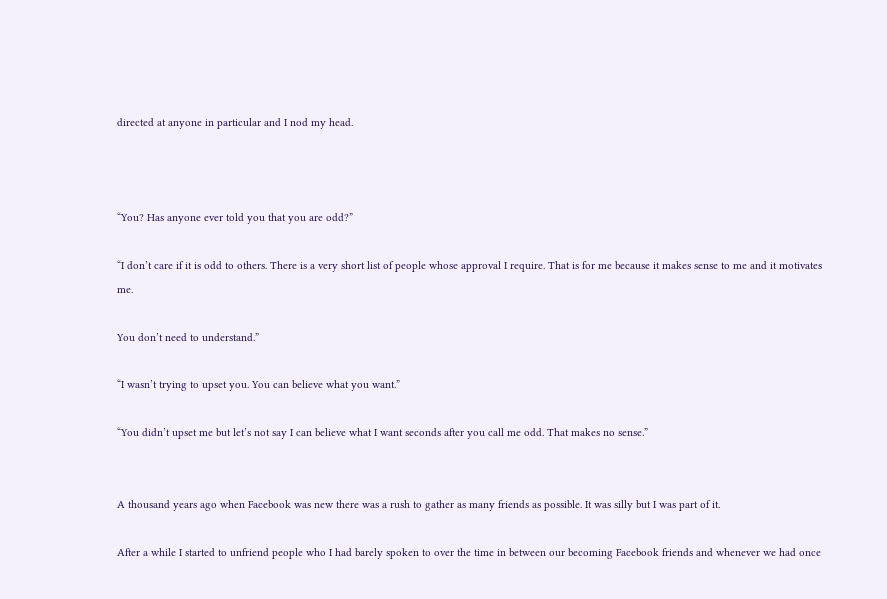directed at anyone in particular and I nod my head.



“You? Has anyone ever told you that you are odd?”

“I don’t care if it is odd to others. There is a very short list of people whose approval I require. That is for me because it makes sense to me and it motivates me.

You don’t need to understand.”

“I wasn’t trying to upset you. You can believe what you want.”

“You didn’t upset me but let’s not say I can believe what I want seconds after you call me odd. That makes no sense.”


A thousand years ago when Facebook was new there was a rush to gather as many friends as possible. It was silly but I was part of it.

After a while I started to unfriend people who I had barely spoken to over the time in between our becoming Facebook friends and whenever we had once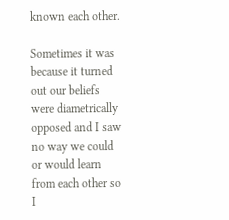known each other.

Sometimes it was because it turned out our beliefs were diametrically opposed and I saw no way we could or would learn from each other so I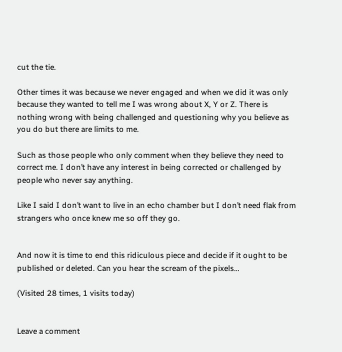cut the tie.

Other times it was because we never engaged and when we did it was only because they wanted to tell me I was wrong about X, Y or Z. There is nothing wrong with being challenged and questioning why you believe as you do but there are limits to me.

Such as those people who only comment when they believe they need to correct me. I don’t have any interest in being corrected or challenged by people who never say anything.

Like I said I don’t want to live in an echo chamber but I don’t need flak from strangers who once knew me so off they go.


And now it is time to end this ridiculous piece and decide if it ought to be published or deleted. Can you hear the scream of the pixels…

(Visited 28 times, 1 visits today)


Leave a comment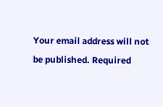Your email address will not be published. Required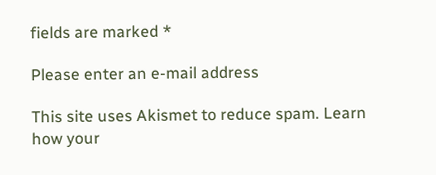fields are marked *

Please enter an e-mail address

This site uses Akismet to reduce spam. Learn how your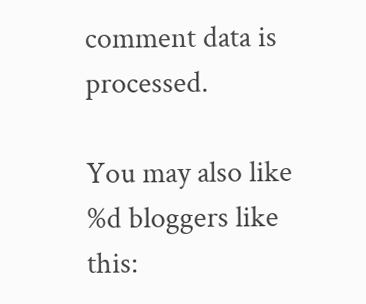comment data is processed.

You may also like
%d bloggers like this: